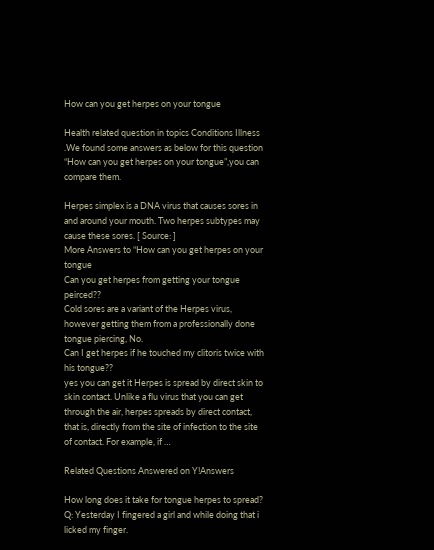How can you get herpes on your tongue

Health related question in topics Conditions Illness .We found some answers as below for this question “How can you get herpes on your tongue”,you can compare them.

Herpes simplex is a DNA virus that causes sores in and around your mouth. Two herpes subtypes may cause these sores. [ Source: ]
More Answers to “How can you get herpes on your tongue
Can you get herpes from getting your tongue peirced??
Cold sores are a variant of the Herpes virus, however getting them from a professionally done tongue piercing, No.
Can I get herpes if he touched my clitoris twice with his tongue??
yes you can get it Herpes is spread by direct skin to skin contact. Unlike a flu virus that you can get through the air, herpes spreads by direct contact, that is, directly from the site of infection to the site of contact. For example, if …

Related Questions Answered on Y!Answers

How long does it take for tongue herpes to spread?
Q: Yesterday I fingered a girl and while doing that i licked my finger.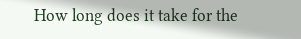How long does it take for the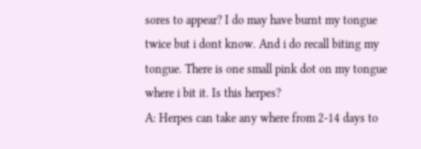sores to appear? I do may have burnt my tongue twice but i dont know. And i do recall biting my tongue. There is one small pink dot on my tongue where i bit it. Is this herpes?
A: Herpes can take any where from 2-14 days to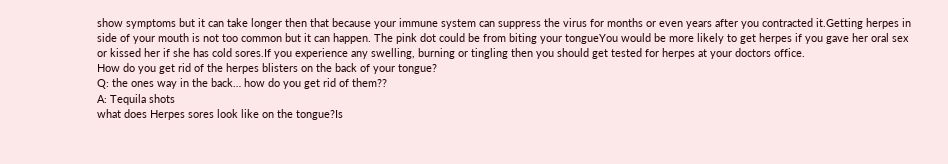show symptoms but it can take longer then that because your immune system can suppress the virus for months or even years after you contracted it.Getting herpes in side of your mouth is not too common but it can happen. The pink dot could be from biting your tongueYou would be more likely to get herpes if you gave her oral sex or kissed her if she has cold sores.If you experience any swelling, burning or tingling then you should get tested for herpes at your doctors office.
How do you get rid of the herpes blisters on the back of your tongue?
Q: the ones way in the back… how do you get rid of them??
A: Tequila shots
what does Herpes sores look like on the tongue?Is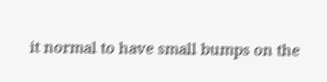it normal to have small bumps on the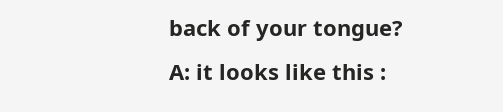back of your tongue?
A: it looks like this :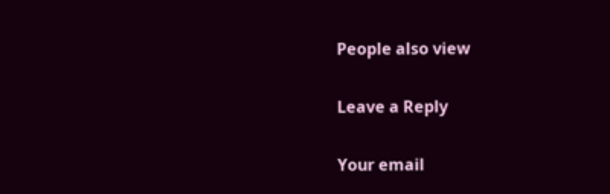People also view

Leave a Reply

Your email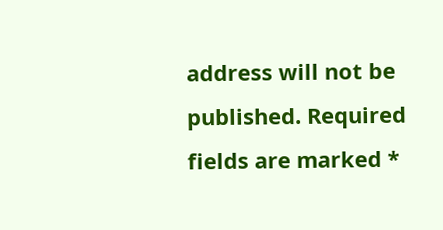address will not be published. Required fields are marked *